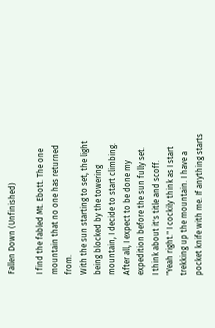Fallen Down (Unfinished)

I find the fabled Mt. Ebott. The one mountain that no one has returned from.
With the sun starting to set, the light being blocked by the towering mountain, I decide to start climbing. After all, I expect to be done my expedition before the sun fully set.
I think about it's title and scoff.
"Yeah right." I cockily think as I start trekking up the mountain. I have a pocket knife with me. If anything starts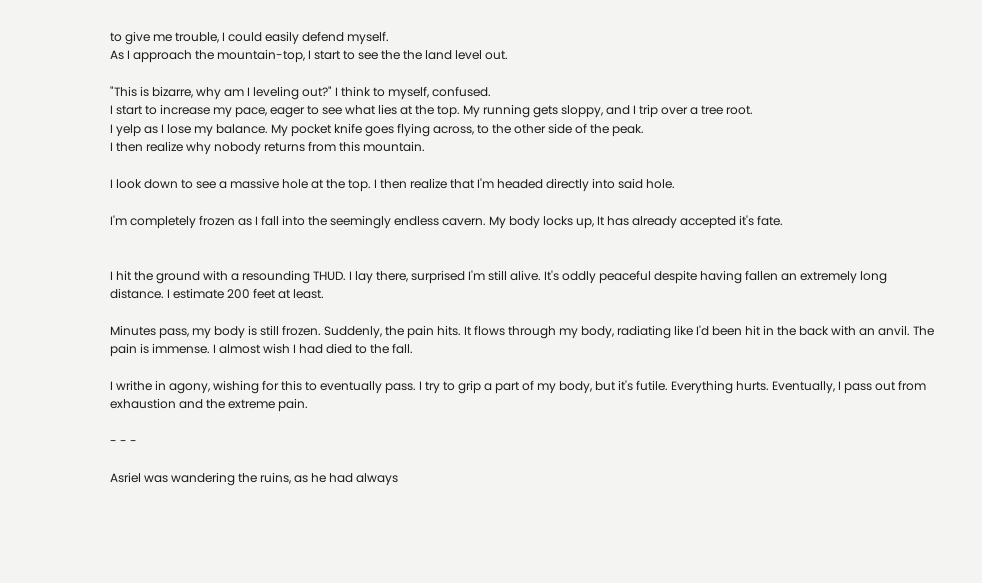to give me trouble, I could easily defend myself.
As I approach the mountain-top, I start to see the the land level out.

"This is bizarre, why am I leveling out?" I think to myself, confused.
I start to increase my pace, eager to see what lies at the top. My running gets sloppy, and I trip over a tree root.
I yelp as I lose my balance. My pocket knife goes flying across, to the other side of the peak.
I then realize why nobody returns from this mountain.

I look down to see a massive hole at the top. I then realize that I'm headed directly into said hole.

I'm completely frozen as I fall into the seemingly endless cavern. My body locks up, It has already accepted it's fate.


I hit the ground with a resounding THUD. I lay there, surprised I'm still alive. It's oddly peaceful despite having fallen an extremely long distance. I estimate 200 feet at least.

Minutes pass, my body is still frozen. Suddenly, the pain hits. It flows through my body, radiating like I'd been hit in the back with an anvil. The pain is immense. I almost wish I had died to the fall.

I writhe in agony, wishing for this to eventually pass. I try to grip a part of my body, but it's futile. Everything hurts. Eventually, I pass out from exhaustion and the extreme pain.

- - -

Asriel was wandering the ruins, as he had always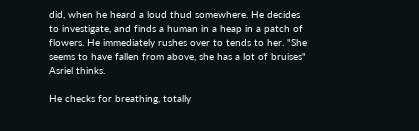did, when he heard a loud thud somewhere. He decides to investigate, and finds a human in a heap in a patch of flowers. He immediately rushes over to tends to her. "She seems to have fallen from above, she has a lot of bruises" Asriel thinks.

He checks for breathing, totally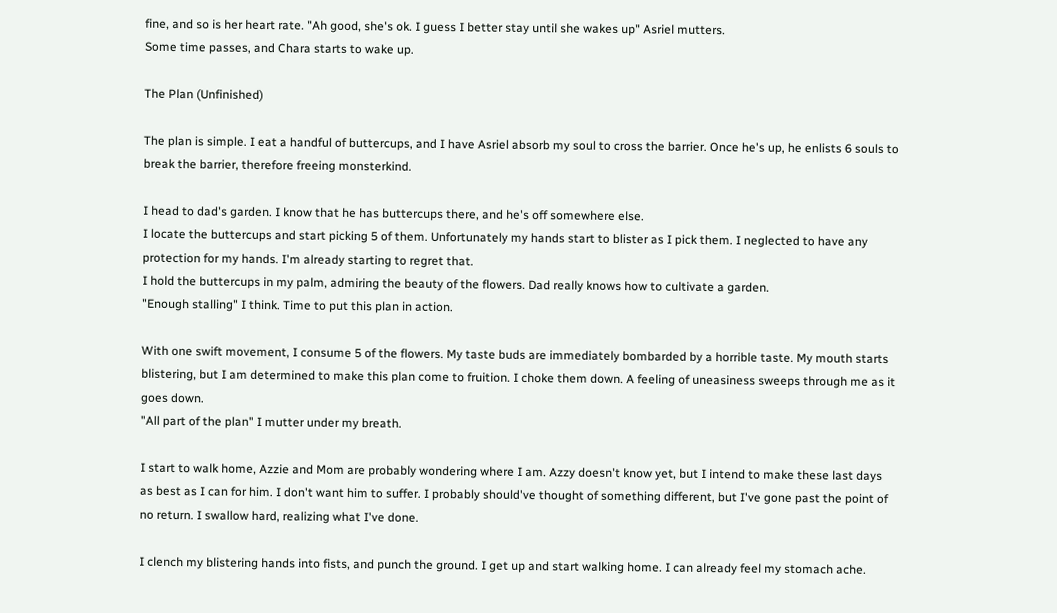fine, and so is her heart rate. "Ah good, she's ok. I guess I better stay until she wakes up" Asriel mutters.
Some time passes, and Chara starts to wake up.

The Plan (Unfinished)

The plan is simple. I eat a handful of buttercups, and I have Asriel absorb my soul to cross the barrier. Once he's up, he enlists 6 souls to break the barrier, therefore freeing monsterkind.

I head to dad's garden. I know that he has buttercups there, and he's off somewhere else.
I locate the buttercups and start picking 5 of them. Unfortunately my hands start to blister as I pick them. I neglected to have any protection for my hands. I'm already starting to regret that.
I hold the buttercups in my palm, admiring the beauty of the flowers. Dad really knows how to cultivate a garden.
"Enough stalling" I think. Time to put this plan in action.

With one swift movement, I consume 5 of the flowers. My taste buds are immediately bombarded by a horrible taste. My mouth starts blistering, but I am determined to make this plan come to fruition. I choke them down. A feeling of uneasiness sweeps through me as it goes down.
"All part of the plan" I mutter under my breath.

I start to walk home, Azzie and Mom are probably wondering where I am. Azzy doesn't know yet, but I intend to make these last days as best as I can for him. I don't want him to suffer. I probably should've thought of something different, but I've gone past the point of no return. I swallow hard, realizing what I've done.

I clench my blistering hands into fists, and punch the ground. I get up and start walking home. I can already feel my stomach ache.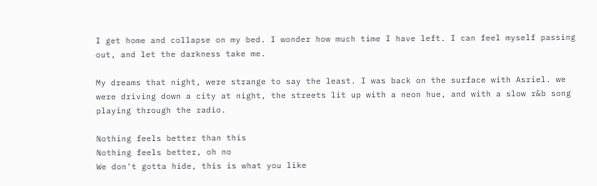I get home and collapse on my bed. I wonder how much time I have left. I can feel myself passing out, and let the darkness take me.

My dreams that night, were strange to say the least. I was back on the surface with Asriel. we were driving down a city at night, the streets lit up with a neon hue, and with a slow r&b song playing through the radio.

Nothing feels better than this
Nothing feels better, oh no
We don't gotta hide, this is what you like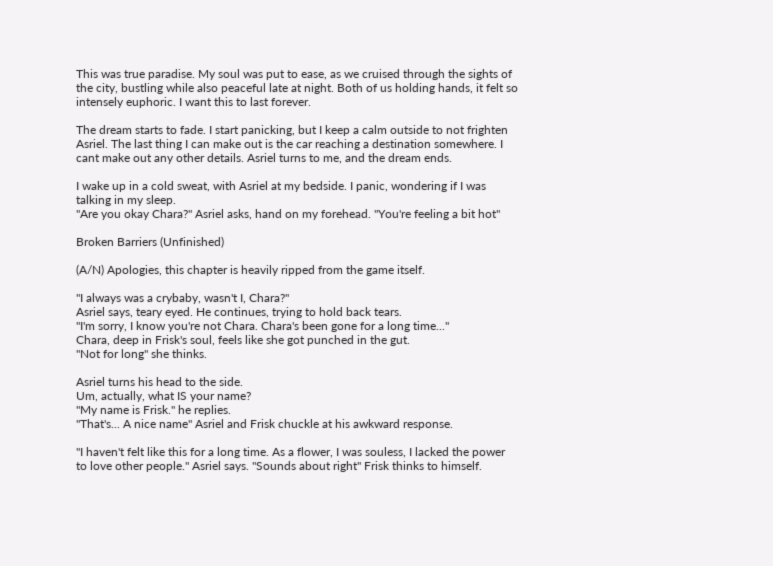This was true paradise. My soul was put to ease, as we cruised through the sights of the city, bustling while also peaceful late at night. Both of us holding hands, it felt so intensely euphoric. I want this to last forever.

The dream starts to fade. I start panicking, but I keep a calm outside to not frighten Asriel. The last thing I can make out is the car reaching a destination somewhere. I cant make out any other details. Asriel turns to me, and the dream ends.

I wake up in a cold sweat, with Asriel at my bedside. I panic, wondering if I was talking in my sleep.
"Are you okay Chara?" Asriel asks, hand on my forehead. "You're feeling a bit hot"

Broken Barriers (Unfinished)

(A/N) Apologies, this chapter is heavily ripped from the game itself.

"I always was a crybaby, wasn't I, Chara?"
Asriel says, teary eyed. He continues, trying to hold back tears.
"I'm sorry, I know you're not Chara. Chara's been gone for a long time..."
Chara, deep in Frisk's soul, feels like she got punched in the gut.
"Not for long" she thinks.

Asriel turns his head to the side.
Um, actually, what IS your name?
"My name is Frisk." he replies.
"That's... A nice name" Asriel and Frisk chuckle at his awkward response.

"I haven't felt like this for a long time. As a flower, I was souless, I lacked the power to love other people." Asriel says. "Sounds about right" Frisk thinks to himself.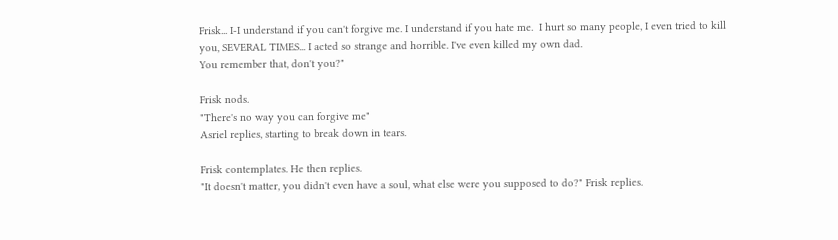Frisk... I-I understand if you can't forgive me. I understand if you hate me.  I hurt so many people, I even tried to kill you, SEVERAL TIMES... I acted so strange and horrible. I've even killed my own dad.
You remember that, don't you?"

Frisk nods.
"There's no way you can forgive me"
Asriel replies, starting to break down in tears.

Frisk contemplates. He then replies.
"It doesn't matter, you didn't even have a soul, what else were you supposed to do?" Frisk replies.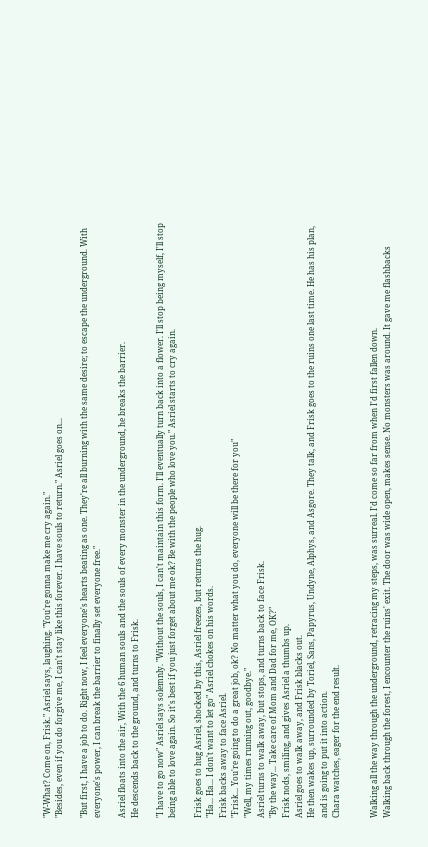"W-What? Come on, Frisk." Asriel says, laughing. "You're gonna make me cry again."
"Besides, even if you do forgive me, I can't stay like this forever. I have souls to return." Asriel goes on...

"But first, I have a job to do. Right now, I feel everyone's hearts beating as one. They're all burning with the same desire; to escape the underground. With everyone's power, I can break the barrier to finally set everyone free."

Asriel floats into the air, With the 6 human souls and the souls of every monster in the underground, he breaks the barrier.
He descends back to the ground, and turns to Frisk.

"I have to go now" Asriel says solemnly. "Without the souls, I can't maintain this form. I'll eventually turn back into a flower. I'll stop being myself, I'll stop being able to love again. So it's best if you just forget about me ok? Be with the people who love you." Asriel starts to cry again.

Frisk goes to hug Asriel, shocked by this, Asriel freezes, but returns the hug.
"Ha... Ha... I don't want to let go" Asriel chokes on his words.
Frisk backs away to face Asriel.
"Frisk... You're going to do a great job, ok? No matter what you do, everyone will be there for you"
"Well, my times running out, goodbye."
Asriel turns to walk away, but stops, and turns back to face Frisk.
"By the way... Take care of Mom and Dad for me, OK?"
Frisk nods, smiling, and gives Asriel a thumbs up.
Asriel goes to walk away, and Frisk blacks out.
He then wakes up, surrounded by Toriel, Sans, Papyrus, Undyne, Alphys, and Asgore. They talk, and Frisk goes to the ruins one last time. He has his plan, and is going to put it into action.
Chara watches, eager for the end result.


Walking all the way through the underground, retracing my steps, was surreal. I'd come so far from when I'd first fallen down.
Walking back through the forest, I encounter the ruins' exit. The door was wide open, makes sense. No monsters was around. It gave me flashbacks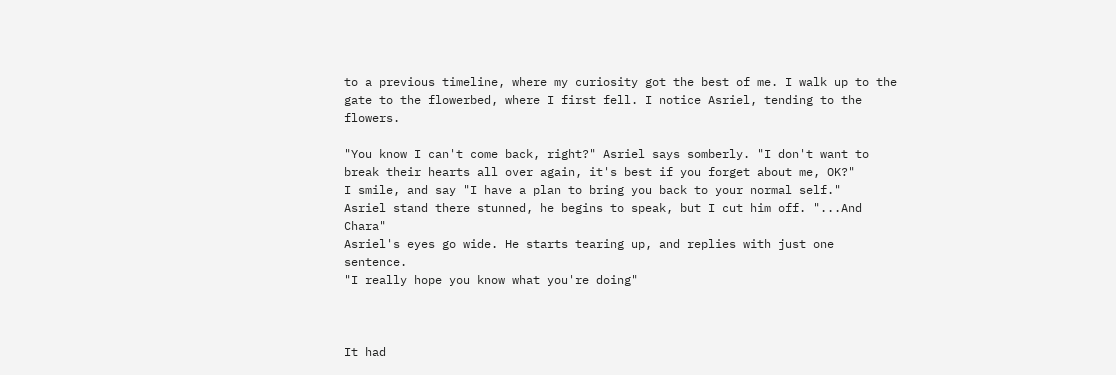to a previous timeline, where my curiosity got the best of me. I walk up to the gate to the flowerbed, where I first fell. I notice Asriel, tending to the flowers.

"You know I can't come back, right?" Asriel says somberly. "I don't want to break their hearts all over again, it's best if you forget about me, OK?"
I smile, and say "I have a plan to bring you back to your normal self."
Asriel stand there stunned, he begins to speak, but I cut him off. "...And Chara"
Asriel's eyes go wide. He starts tearing up, and replies with just one sentence.
"I really hope you know what you're doing"



It had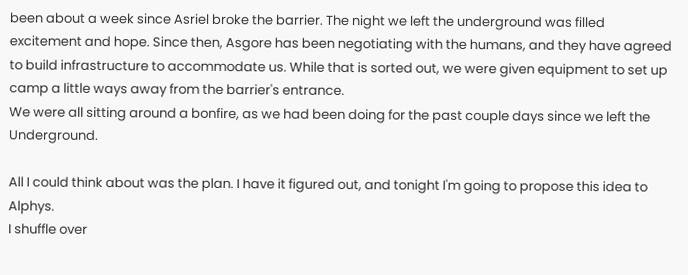been about a week since Asriel broke the barrier. The night we left the underground was filled excitement and hope. Since then, Asgore has been negotiating with the humans, and they have agreed to build infrastructure to accommodate us. While that is sorted out, we were given equipment to set up camp a little ways away from the barrier's entrance.
We were all sitting around a bonfire, as we had been doing for the past couple days since we left the Underground.

All I could think about was the plan. I have it figured out, and tonight I'm going to propose this idea to Alphys.
I shuffle over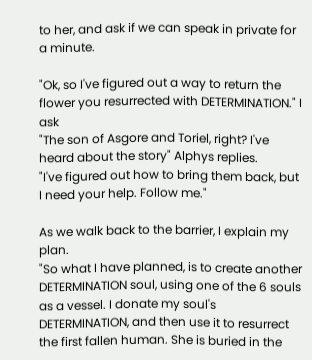to her, and ask if we can speak in private for a minute.

"Ok, so I've figured out a way to return the flower you resurrected with DETERMINATION." I ask
"The son of Asgore and Toriel, right? I've heard about the story" Alphys replies.
"I've figured out how to bring them back, but I need your help. Follow me."

As we walk back to the barrier, I explain my plan.
"So what I have planned, is to create another DETERMINATION soul, using one of the 6 souls as a vessel. I donate my soul's DETERMINATION, and then use it to resurrect the first fallen human. She is buried in the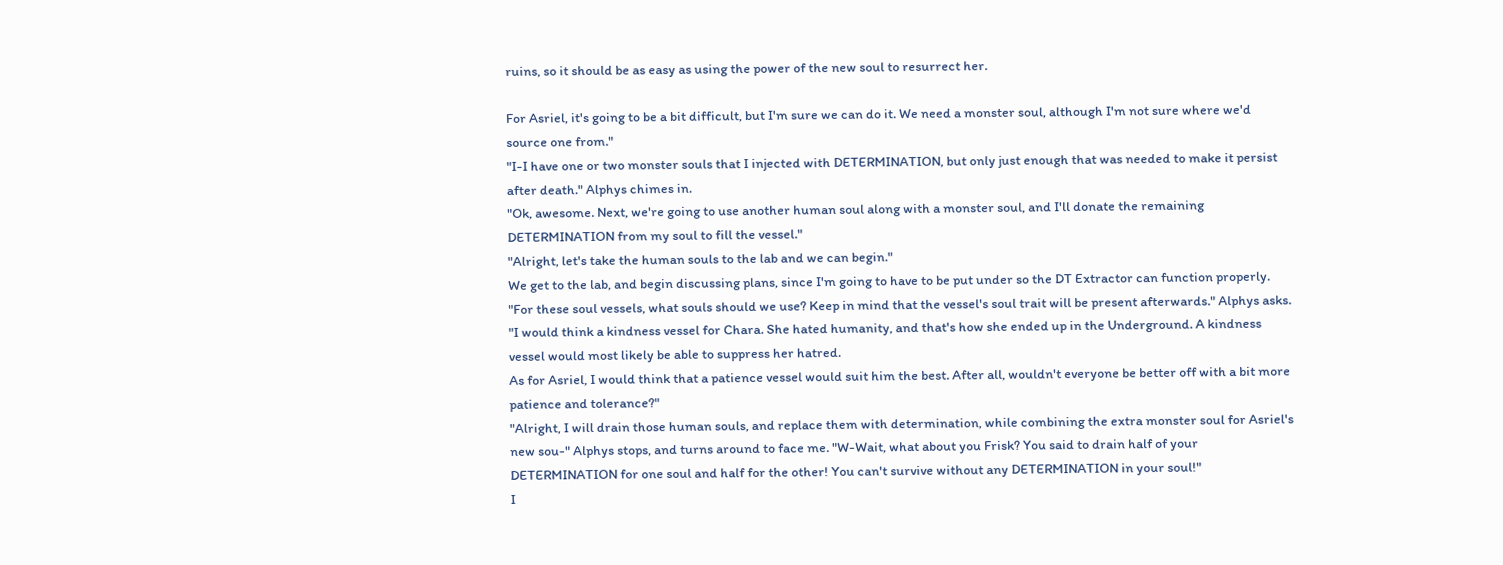ruins, so it should be as easy as using the power of the new soul to resurrect her.

For Asriel, it's going to be a bit difficult, but I'm sure we can do it. We need a monster soul, although I'm not sure where we'd source one from."
"I-I have one or two monster souls that I injected with DETERMINATION, but only just enough that was needed to make it persist after death." Alphys chimes in.
"Ok, awesome. Next, we're going to use another human soul along with a monster soul, and I'll donate the remaining DETERMINATION from my soul to fill the vessel."
"Alright, let's take the human souls to the lab and we can begin."
We get to the lab, and begin discussing plans, since I'm going to have to be put under so the DT Extractor can function properly.
"For these soul vessels, what souls should we use? Keep in mind that the vessel's soul trait will be present afterwards." Alphys asks.
"I would think a kindness vessel for Chara. She hated humanity, and that's how she ended up in the Underground. A kindness vessel would most likely be able to suppress her hatred.
As for Asriel, I would think that a patience vessel would suit him the best. After all, wouldn't everyone be better off with a bit more patience and tolerance?"
"Alright, I will drain those human souls, and replace them with determination, while combining the extra monster soul for Asriel's new sou-" Alphys stops, and turns around to face me. "W-Wait, what about you Frisk? You said to drain half of your DETERMINATION for one soul and half for the other! You can't survive without any DETERMINATION in your soul!"
I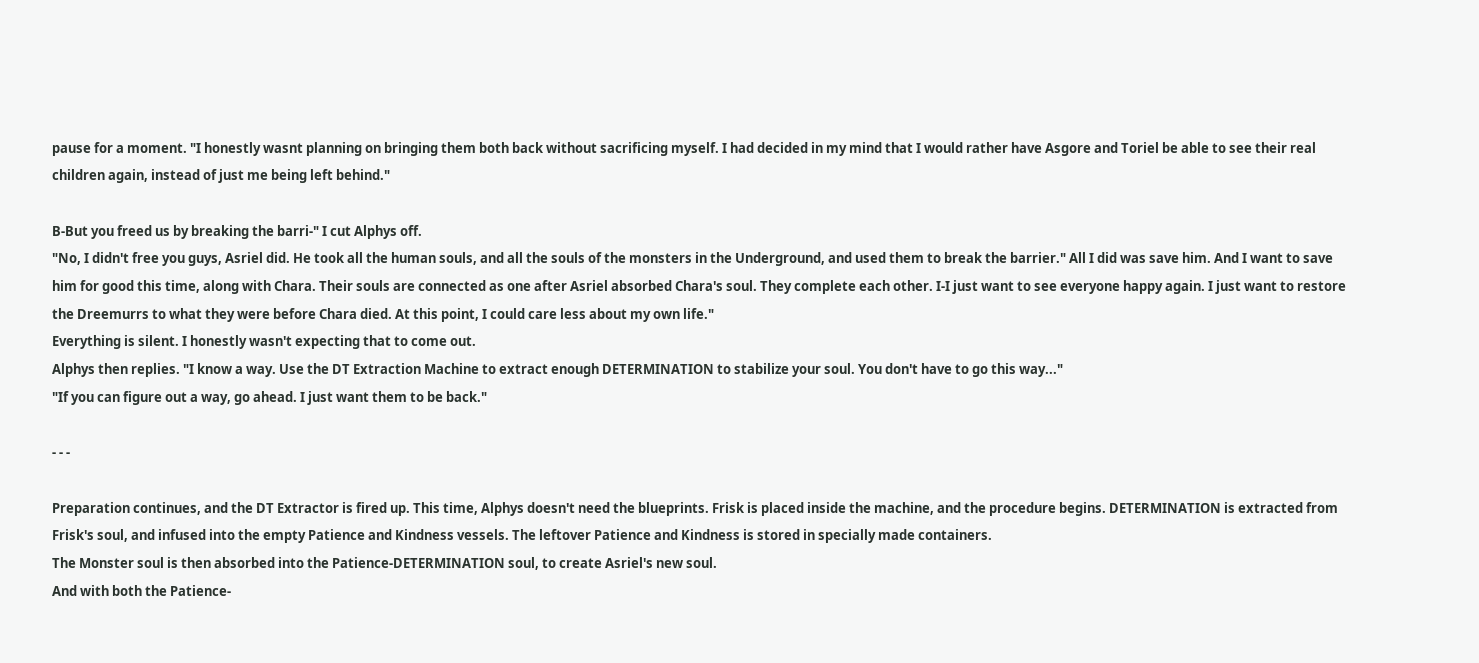pause for a moment. "I honestly wasnt planning on bringing them both back without sacrificing myself. I had decided in my mind that I would rather have Asgore and Toriel be able to see their real children again, instead of just me being left behind."

B-But you freed us by breaking the barri-" I cut Alphys off.
"No, I didn't free you guys, Asriel did. He took all the human souls, and all the souls of the monsters in the Underground, and used them to break the barrier." All I did was save him. And I want to save him for good this time, along with Chara. Their souls are connected as one after Asriel absorbed Chara's soul. They complete each other. I-I just want to see everyone happy again. I just want to restore the Dreemurrs to what they were before Chara died. At this point, I could care less about my own life."
Everything is silent. I honestly wasn't expecting that to come out.
Alphys then replies. "I know a way. Use the DT Extraction Machine to extract enough DETERMINATION to stabilize your soul. You don't have to go this way..."
"If you can figure out a way, go ahead. I just want them to be back."

- - -

Preparation continues, and the DT Extractor is fired up. This time, Alphys doesn't need the blueprints. Frisk is placed inside the machine, and the procedure begins. DETERMINATION is extracted from Frisk's soul, and infused into the empty Patience and Kindness vessels. The leftover Patience and Kindness is stored in specially made containers.
The Monster soul is then absorbed into the Patience-DETERMINATION soul, to create Asriel's new soul.
And with both the Patience-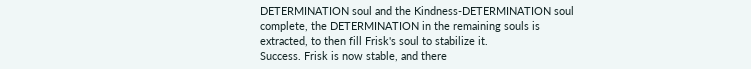DETERMINATION soul and the Kindness-DETERMINATION soul complete, the DETERMINATION in the remaining souls is extracted, to then fill Frisk's soul to stabilize it.
Success. Frisk is now stable, and there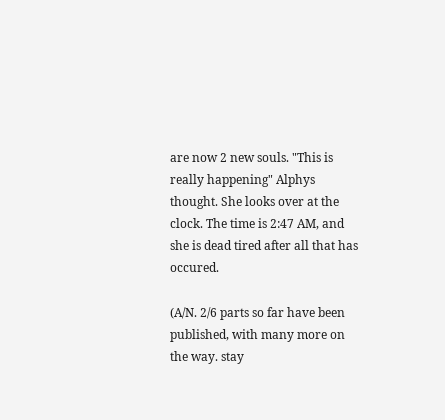are now 2 new souls. "This is really happening" Alphys thought. She looks over at the clock. The time is 2:47 AM, and she is dead tired after all that has occured.

(A/N. 2/6 parts so far have been published, with many more on the way. stay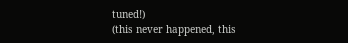tuned!)
(this never happened, this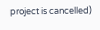project is cancelled)